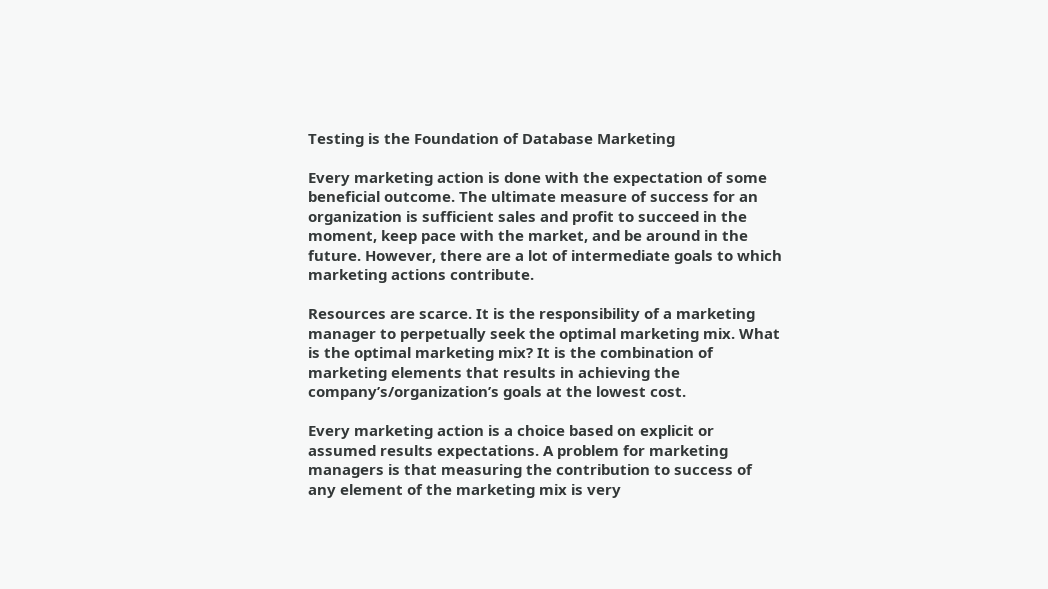Testing is the Foundation of Database Marketing

Every marketing action is done with the expectation of some beneficial outcome. The ultimate measure of success for an organization is sufficient sales and profit to succeed in the moment, keep pace with the market, and be around in the future. However, there are a lot of intermediate goals to which marketing actions contribute.

Resources are scarce. It is the responsibility of a marketing manager to perpetually seek the optimal marketing mix. What is the optimal marketing mix? It is the combination of marketing elements that results in achieving the company’s/organization’s goals at the lowest cost.

Every marketing action is a choice based on explicit or assumed results expectations. A problem for marketing managers is that measuring the contribution to success of any element of the marketing mix is very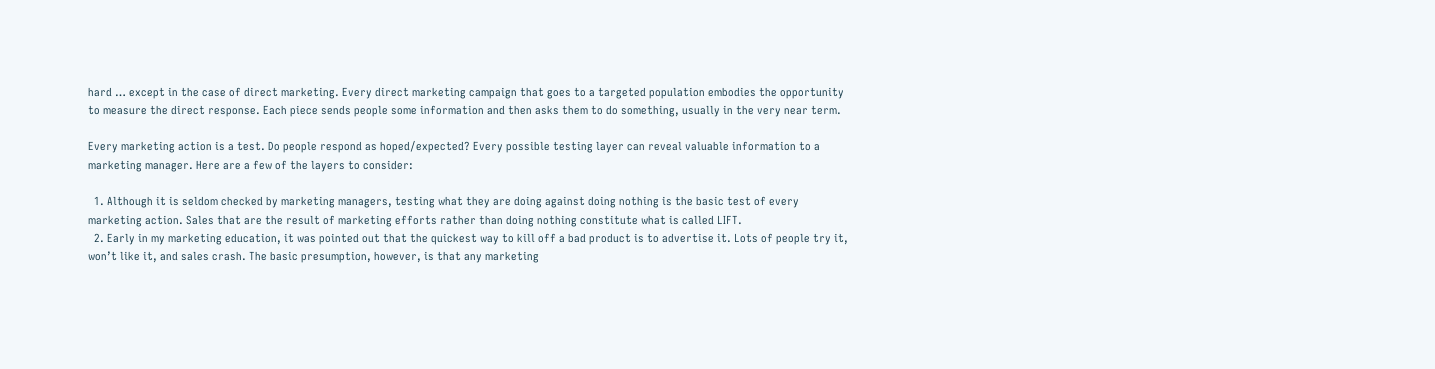hard … except in the case of direct marketing. Every direct marketing campaign that goes to a targeted population embodies the opportunity to measure the direct response. Each piece sends people some information and then asks them to do something, usually in the very near term.

Every marketing action is a test. Do people respond as hoped/expected? Every possible testing layer can reveal valuable information to a marketing manager. Here are a few of the layers to consider:

  1. Although it is seldom checked by marketing managers, testing what they are doing against doing nothing is the basic test of every marketing action. Sales that are the result of marketing efforts rather than doing nothing constitute what is called LIFT.
  2. Early in my marketing education, it was pointed out that the quickest way to kill off a bad product is to advertise it. Lots of people try it, won’t like it, and sales crash. The basic presumption, however, is that any marketing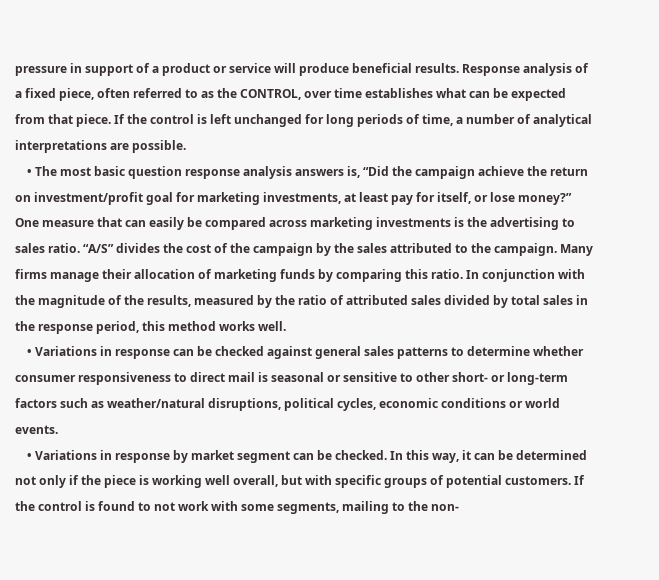pressure in support of a product or service will produce beneficial results. Response analysis of a fixed piece, often referred to as the CONTROL, over time establishes what can be expected from that piece. If the control is left unchanged for long periods of time, a number of analytical interpretations are possible.
    • The most basic question response analysis answers is, “Did the campaign achieve the return on investment/profit goal for marketing investments, at least pay for itself, or lose money?” One measure that can easily be compared across marketing investments is the advertising to sales ratio. “A/S” divides the cost of the campaign by the sales attributed to the campaign. Many firms manage their allocation of marketing funds by comparing this ratio. In conjunction with the magnitude of the results, measured by the ratio of attributed sales divided by total sales in the response period, this method works well.
    • Variations in response can be checked against general sales patterns to determine whether consumer responsiveness to direct mail is seasonal or sensitive to other short- or long-term factors such as weather/natural disruptions, political cycles, economic conditions or world events.
    • Variations in response by market segment can be checked. In this way, it can be determined not only if the piece is working well overall, but with specific groups of potential customers. If the control is found to not work with some segments, mailing to the non-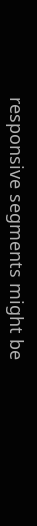responsive segments might be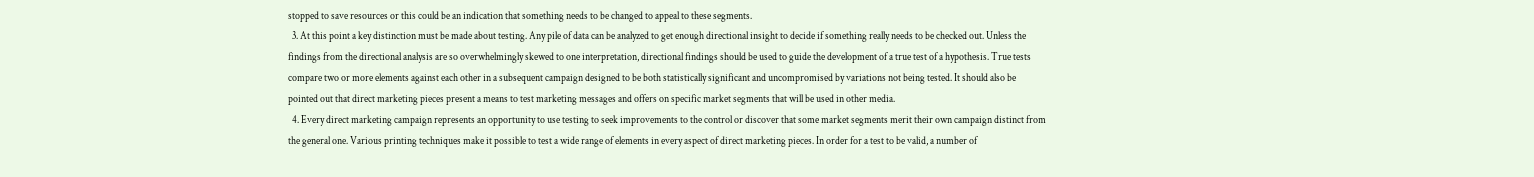stopped to save resources or this could be an indication that something needs to be changed to appeal to these segments.
  3. At this point a key distinction must be made about testing. Any pile of data can be analyzed to get enough directional insight to decide if something really needs to be checked out. Unless the findings from the directional analysis are so overwhelmingly skewed to one interpretation, directional findings should be used to guide the development of a true test of a hypothesis. True tests compare two or more elements against each other in a subsequent campaign designed to be both statistically significant and uncompromised by variations not being tested. It should also be pointed out that direct marketing pieces present a means to test marketing messages and offers on specific market segments that will be used in other media.
  4. Every direct marketing campaign represents an opportunity to use testing to seek improvements to the control or discover that some market segments merit their own campaign distinct from the general one. Various printing techniques make it possible to test a wide range of elements in every aspect of direct marketing pieces. In order for a test to be valid, a number of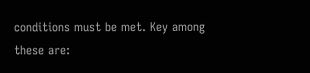conditions must be met. Key among these are: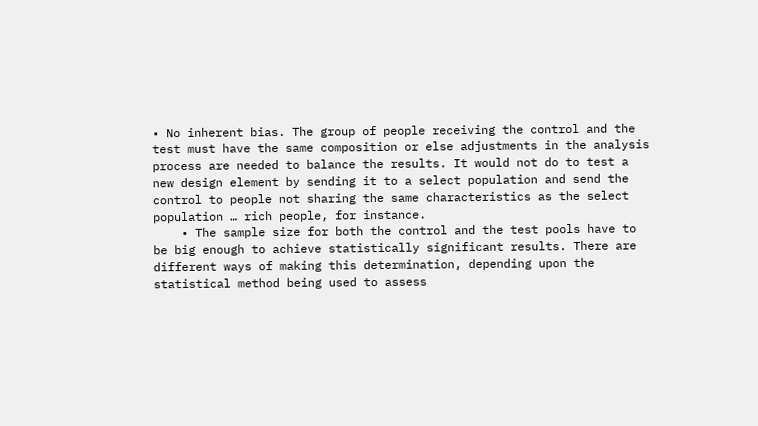• No inherent bias. The group of people receiving the control and the test must have the same composition or else adjustments in the analysis process are needed to balance the results. It would not do to test a new design element by sending it to a select population and send the control to people not sharing the same characteristics as the select population … rich people, for instance.
    • The sample size for both the control and the test pools have to be big enough to achieve statistically significant results. There are different ways of making this determination, depending upon the statistical method being used to assess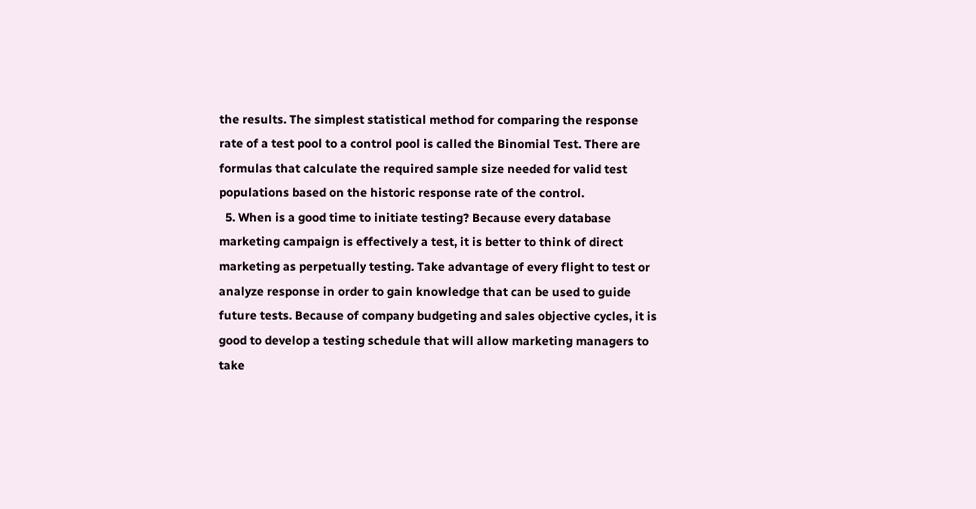the results. The simplest statistical method for comparing the response rate of a test pool to a control pool is called the Binomial Test. There are formulas that calculate the required sample size needed for valid test populations based on the historic response rate of the control.
  5. When is a good time to initiate testing? Because every database marketing campaign is effectively a test, it is better to think of direct marketing as perpetually testing. Take advantage of every flight to test or analyze response in order to gain knowledge that can be used to guide future tests. Because of company budgeting and sales objective cycles, it is good to develop a testing schedule that will allow marketing managers to take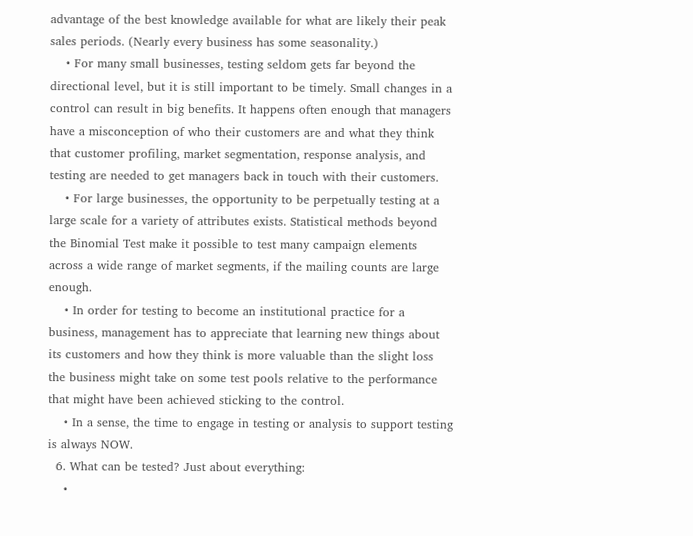advantage of the best knowledge available for what are likely their peak sales periods. (Nearly every business has some seasonality.)
    • For many small businesses, testing seldom gets far beyond the directional level, but it is still important to be timely. Small changes in a control can result in big benefits. It happens often enough that managers have a misconception of who their customers are and what they think that customer profiling, market segmentation, response analysis, and testing are needed to get managers back in touch with their customers.
    • For large businesses, the opportunity to be perpetually testing at a large scale for a variety of attributes exists. Statistical methods beyond the Binomial Test make it possible to test many campaign elements across a wide range of market segments, if the mailing counts are large enough.
    • In order for testing to become an institutional practice for a business, management has to appreciate that learning new things about its customers and how they think is more valuable than the slight loss the business might take on some test pools relative to the performance that might have been achieved sticking to the control.
    • In a sense, the time to engage in testing or analysis to support testing is always NOW.
  6. What can be tested? Just about everything:
    •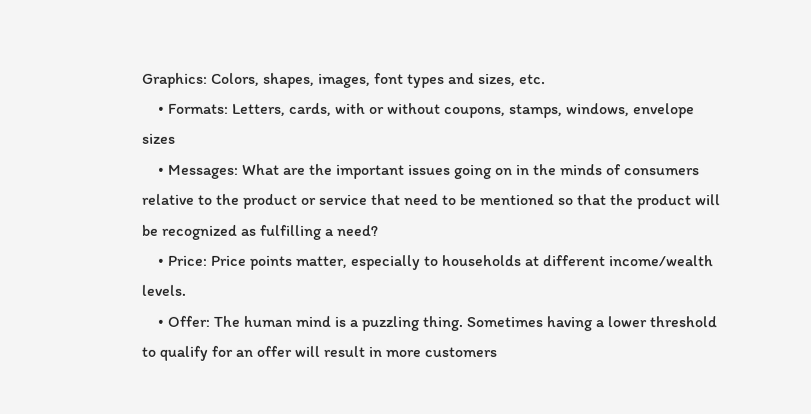Graphics: Colors, shapes, images, font types and sizes, etc.
    • Formats: Letters, cards, with or without coupons, stamps, windows, envelope sizes
    • Messages: What are the important issues going on in the minds of consumers relative to the product or service that need to be mentioned so that the product will be recognized as fulfilling a need?
    • Price: Price points matter, especially to households at different income/wealth levels.
    • Offer: The human mind is a puzzling thing. Sometimes having a lower threshold to qualify for an offer will result in more customers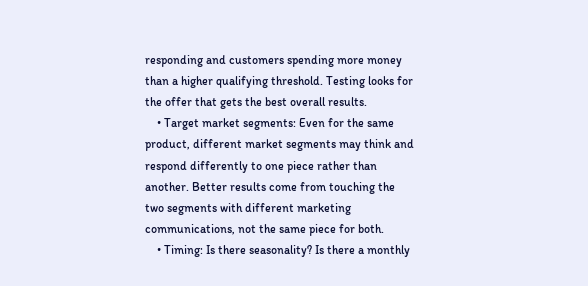responding and customers spending more money than a higher qualifying threshold. Testing looks for the offer that gets the best overall results.
    • Target market segments: Even for the same product, different market segments may think and respond differently to one piece rather than another. Better results come from touching the two segments with different marketing communications, not the same piece for both.
    • Timing: Is there seasonality? Is there a monthly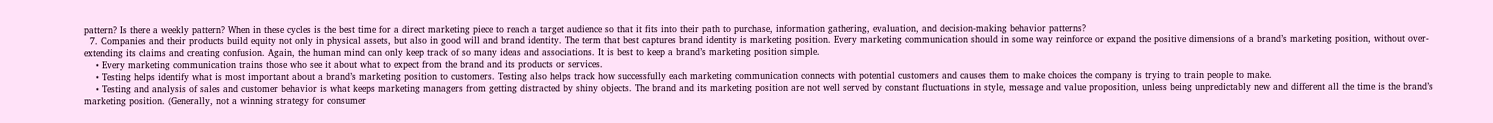pattern? Is there a weekly pattern? When in these cycles is the best time for a direct marketing piece to reach a target audience so that it fits into their path to purchase, information gathering, evaluation, and decision-making behavior patterns?
  7. Companies and their products build equity not only in physical assets, but also in good will and brand identity. The term that best captures brand identity is marketing position. Every marketing communication should in some way reinforce or expand the positive dimensions of a brand’s marketing position, without over-extending its claims and creating confusion. Again, the human mind can only keep track of so many ideas and associations. It is best to keep a brand’s marketing position simple.
    • Every marketing communication trains those who see it about what to expect from the brand and its products or services.
    • Testing helps identify what is most important about a brand’s marketing position to customers. Testing also helps track how successfully each marketing communication connects with potential customers and causes them to make choices the company is trying to train people to make.
    • Testing and analysis of sales and customer behavior is what keeps marketing managers from getting distracted by shiny objects. The brand and its marketing position are not well served by constant fluctuations in style, message and value proposition, unless being unpredictably new and different all the time is the brand’s marketing position. (Generally, not a winning strategy for consumer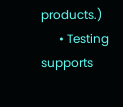products.)
      • Testing supports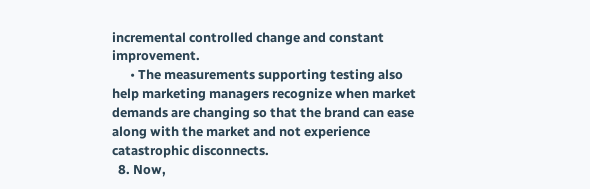incremental controlled change and constant improvement.
      • The measurements supporting testing also help marketing managers recognize when market demands are changing so that the brand can ease along with the market and not experience catastrophic disconnects.
  8. Now,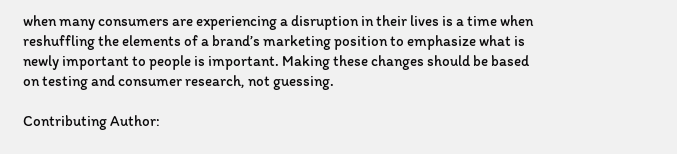when many consumers are experiencing a disruption in their lives is a time when reshuffling the elements of a brand’s marketing position to emphasize what is newly important to people is important. Making these changes should be based on testing and consumer research, not guessing.

Contributing Author: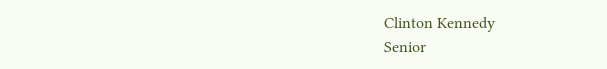Clinton Kennedy
Senior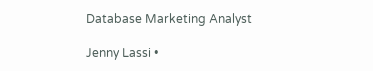Database Marketing Analyst

Jenny Lassi •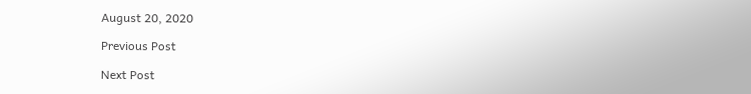August 20, 2020

Previous Post

Next Post